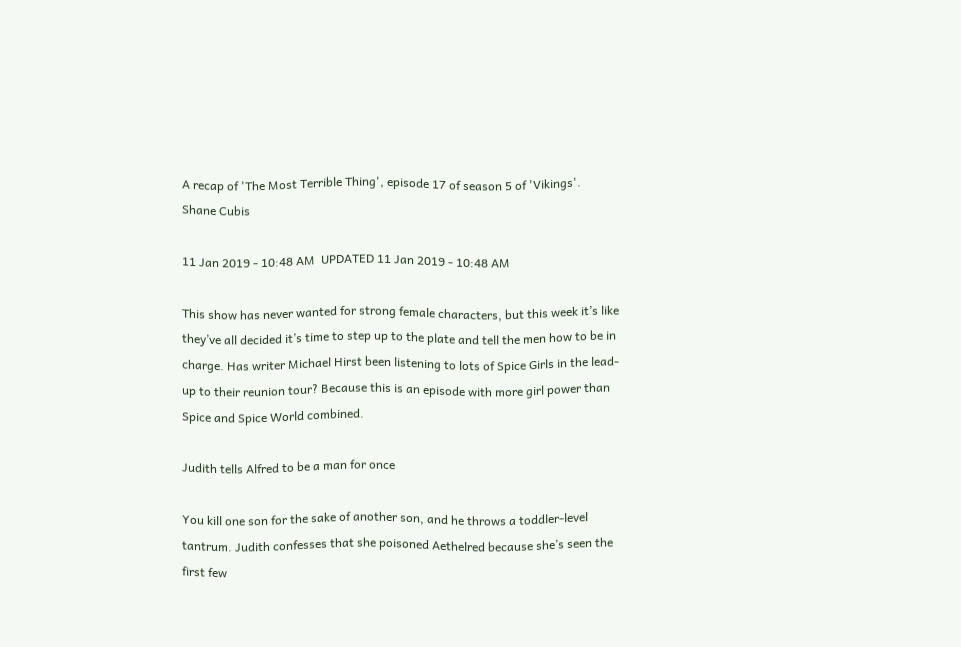A recap of 'The Most Terrible Thing', episode 17 of season 5 of 'Vikings'.
Shane Cubis

11 Jan 2019 - 10:48 AM  UPDATED 11 Jan 2019 - 10:48 AM

This show has never wanted for strong female characters, but this week it’s like they’ve all decided it’s time to step up to the plate and tell the men how to be in charge. Has writer Michael Hirst been listening to lots of Spice Girls in the lead-up to their reunion tour? Because this is an episode with more girl power than Spice and Spice World combined.

Judith tells Alfred to be a man for once

You kill one son for the sake of another son, and he throws a toddler-level tantrum. Judith confesses that she poisoned Aethelred because she’s seen the first few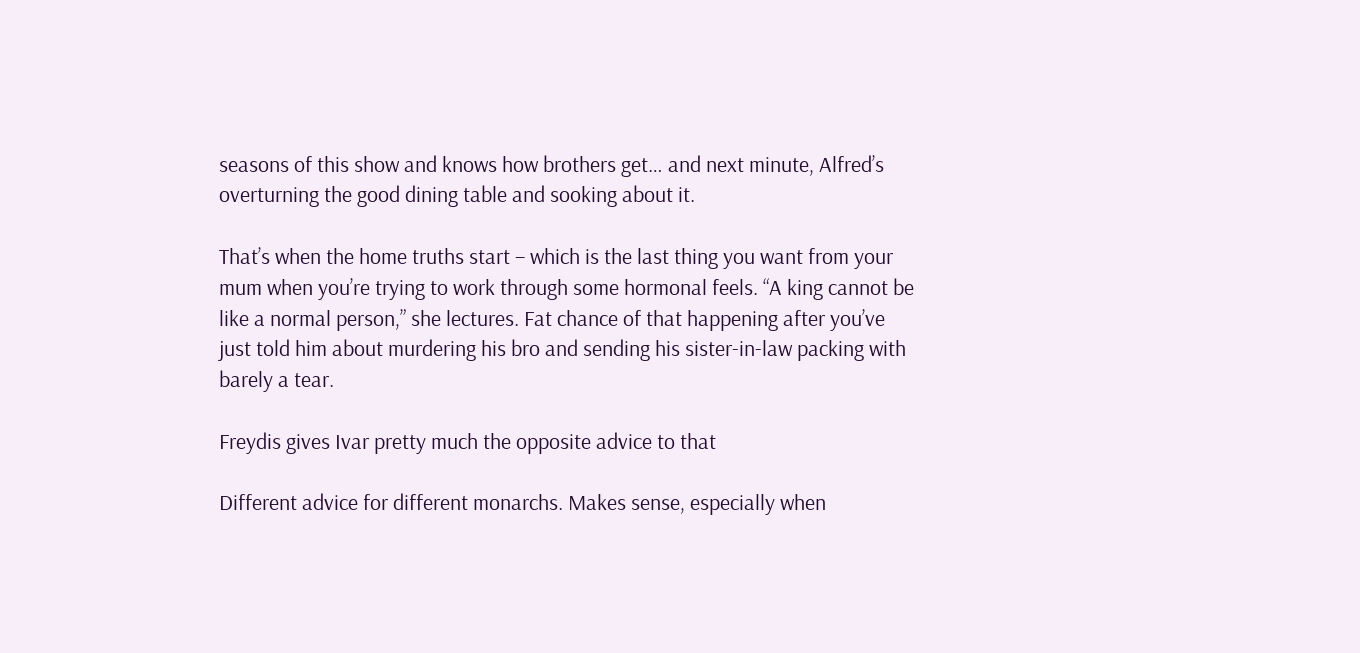seasons of this show and knows how brothers get… and next minute, Alfred’s overturning the good dining table and sooking about it.

That’s when the home truths start – which is the last thing you want from your mum when you’re trying to work through some hormonal feels. “A king cannot be like a normal person,” she lectures. Fat chance of that happening after you’ve just told him about murdering his bro and sending his sister-in-law packing with barely a tear.

Freydis gives Ivar pretty much the opposite advice to that

Different advice for different monarchs. Makes sense, especially when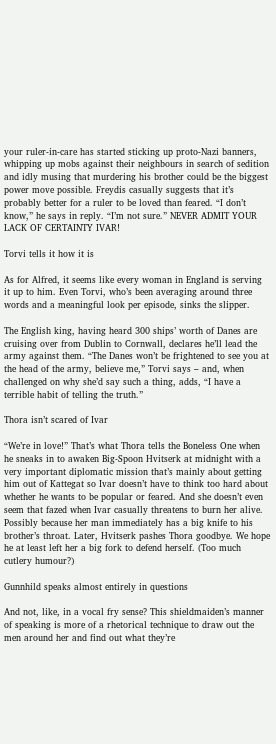your ruler-in-care has started sticking up proto-Nazi banners, whipping up mobs against their neighbours in search of sedition and idly musing that murdering his brother could be the biggest power move possible. Freydis casually suggests that it’s probably better for a ruler to be loved than feared. “I don’t know,” he says in reply. “I’m not sure.” NEVER ADMIT YOUR LACK OF CERTAINTY IVAR!

Torvi tells it how it is

As for Alfred, it seems like every woman in England is serving it up to him. Even Torvi, who’s been averaging around three words and a meaningful look per episode, sinks the slipper.

The English king, having heard 300 ships’ worth of Danes are cruising over from Dublin to Cornwall, declares he’ll lead the army against them. “The Danes won’t be frightened to see you at the head of the army, believe me,” Torvi says – and, when challenged on why she’d say such a thing, adds, “I have a terrible habit of telling the truth.”

Thora isn’t scared of Ivar

“We’re in love!” That’s what Thora tells the Boneless One when he sneaks in to awaken Big-Spoon Hvitserk at midnight with a very important diplomatic mission that’s mainly about getting him out of Kattegat so Ivar doesn’t have to think too hard about whether he wants to be popular or feared. And she doesn’t even seem that fazed when Ivar casually threatens to burn her alive. Possibly because her man immediately has a big knife to his brother’s throat. Later, Hvitserk pashes Thora goodbye. We hope he at least left her a big fork to defend herself. (Too much cutlery humour?)

Gunnhild speaks almost entirely in questions

And not, like, in a vocal fry sense? This shieldmaiden’s manner of speaking is more of a rhetorical technique to draw out the men around her and find out what they’re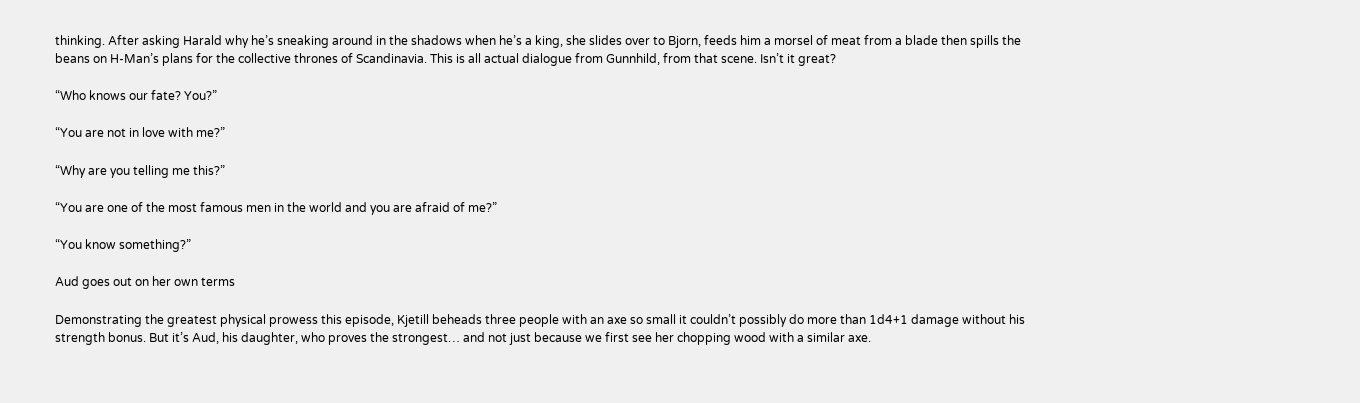thinking. After asking Harald why he’s sneaking around in the shadows when he’s a king, she slides over to Bjorn, feeds him a morsel of meat from a blade then spills the beans on H-Man’s plans for the collective thrones of Scandinavia. This is all actual dialogue from Gunnhild, from that scene. Isn’t it great?

“Who knows our fate? You?”

“You are not in love with me?”

“Why are you telling me this?”

“You are one of the most famous men in the world and you are afraid of me?”

“You know something?”

Aud goes out on her own terms

Demonstrating the greatest physical prowess this episode, Kjetill beheads three people with an axe so small it couldn’t possibly do more than 1d4+1 damage without his strength bonus. But it’s Aud, his daughter, who proves the strongest… and not just because we first see her chopping wood with a similar axe.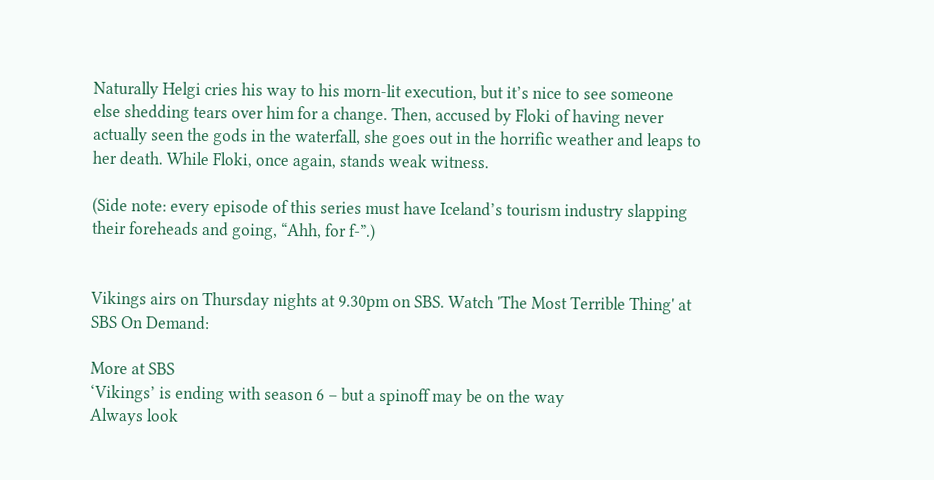Naturally Helgi cries his way to his morn-lit execution, but it’s nice to see someone else shedding tears over him for a change. Then, accused by Floki of having never actually seen the gods in the waterfall, she goes out in the horrific weather and leaps to her death. While Floki, once again, stands weak witness.

(Side note: every episode of this series must have Iceland’s tourism industry slapping their foreheads and going, “Ahh, for f-”.)


Vikings airs on Thursday nights at 9.30pm on SBS. Watch 'The Most Terrible Thing' at SBS On Demand:

More at SBS
‘Vikings’ is ending with season 6 – but a spinoff may be on the way
Always look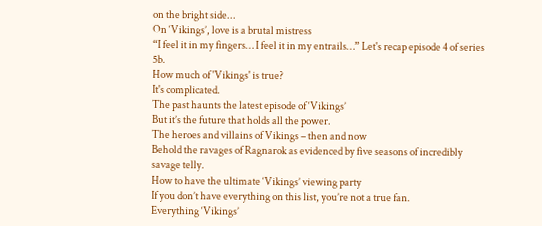on the bright side...
On ‘Vikings’, love is a brutal mistress
“I feel it in my fingers… I feel it in my entrails…” Let's recap episode 4 of series 5b.
How much of 'Vikings' is true?
It's complicated.
The past haunts the latest episode of ‘Vikings’
But it’s the future that holds all the power.
The heroes and villains of Vikings – then and now
Behold the ravages of Ragnarok as evidenced by five seasons of incredibly savage telly.
How to have the ultimate ‘Vikings’ viewing party
If you don’t have everything on this list, you’re not a true fan.
Everything ‘Vikings’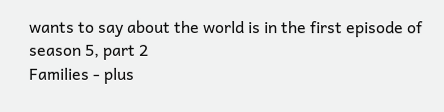wants to say about the world is in the first episode of season 5, part 2
Families - plus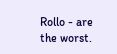Rollo - are the worst.